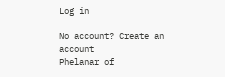Log in

No account? Create an account
Phelanar of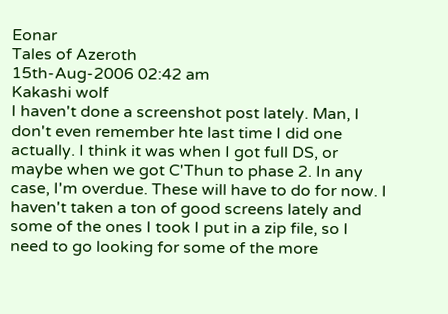Eonar
Tales of Azeroth
15th-Aug-2006 02:42 am
Kakashi wolf
I haven't done a screenshot post lately. Man, I don't even remember hte last time I did one actually. I think it was when I got full DS, or maybe when we got C'Thun to phase 2. In any case, I'm overdue. These will have to do for now. I haven't taken a ton of good screens lately and some of the ones I took I put in a zip file, so I need to go looking for some of the more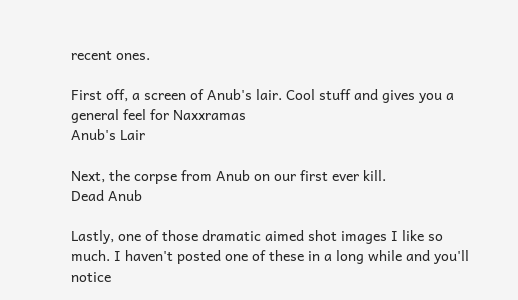recent ones.

First off, a screen of Anub's lair. Cool stuff and gives you a general feel for Naxxramas
Anub's Lair

Next, the corpse from Anub on our first ever kill.
Dead Anub

Lastly, one of those dramatic aimed shot images I like so much. I haven't posted one of these in a long while and you'll notice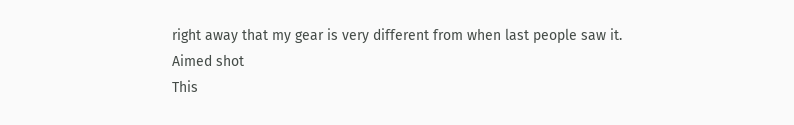right away that my gear is very different from when last people saw it.
Aimed shot
This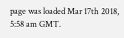page was loaded Mar 17th 2018, 5:58 am GMT.